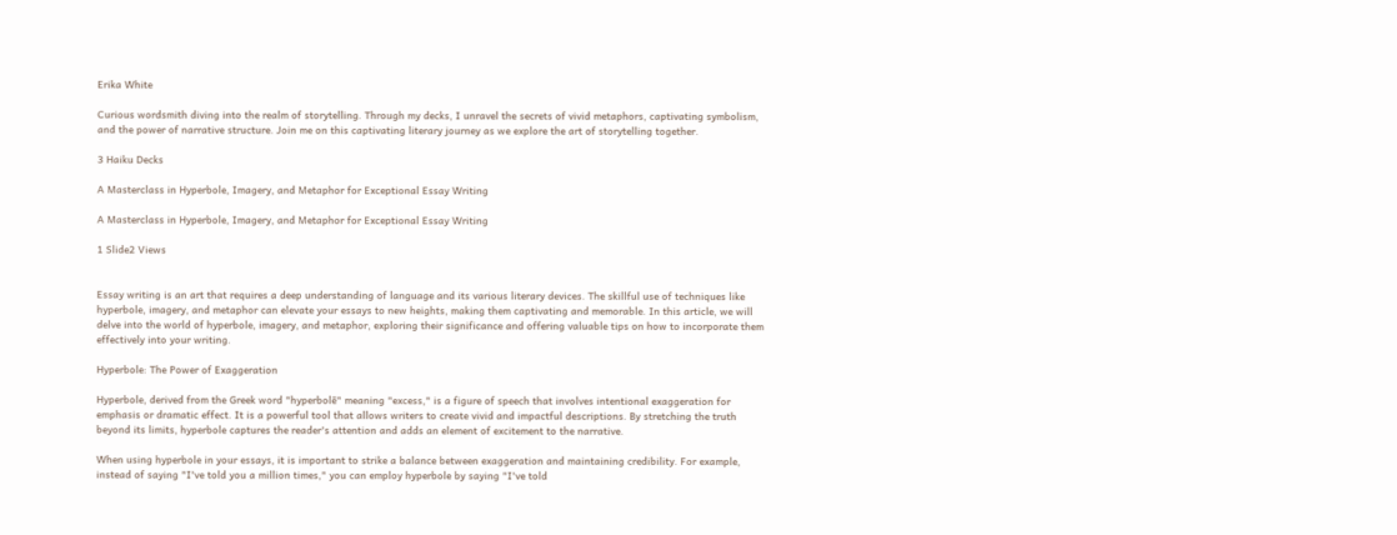Erika White

Curious wordsmith diving into the realm of storytelling. Through my decks, I unravel the secrets of vivid metaphors, captivating symbolism, and the power of narrative structure. Join me on this captivating literary journey as we explore the art of storytelling together.

3 Haiku Decks

A Masterclass in Hyperbole, Imagery, and Metaphor for Exceptional Essay Writing

A Masterclass in Hyperbole, Imagery, and Metaphor for Exceptional Essay Writing

1 Slide2 Views


Essay writing is an art that requires a deep understanding of language and its various literary devices. The skillful use of techniques like hyperbole, imagery, and metaphor can elevate your essays to new heights, making them captivating and memorable. In this article, we will delve into the world of hyperbole, imagery, and metaphor, exploring their significance and offering valuable tips on how to incorporate them effectively into your writing.

Hyperbole: The Power of Exaggeration

Hyperbole, derived from the Greek word "hyperbolē" meaning "excess," is a figure of speech that involves intentional exaggeration for emphasis or dramatic effect. It is a powerful tool that allows writers to create vivid and impactful descriptions. By stretching the truth beyond its limits, hyperbole captures the reader's attention and adds an element of excitement to the narrative.

When using hyperbole in your essays, it is important to strike a balance between exaggeration and maintaining credibility. For example, instead of saying "I've told you a million times," you can employ hyperbole by saying "I've told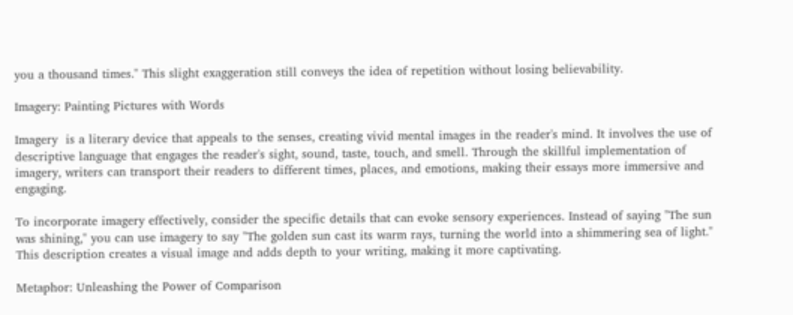you a thousand times." This slight exaggeration still conveys the idea of repetition without losing believability.

Imagery: Painting Pictures with Words

Imagery  is a literary device that appeals to the senses, creating vivid mental images in the reader's mind. It involves the use of descriptive language that engages the reader's sight, sound, taste, touch, and smell. Through the skillful implementation of imagery, writers can transport their readers to different times, places, and emotions, making their essays more immersive and engaging.

To incorporate imagery effectively, consider the specific details that can evoke sensory experiences. Instead of saying "The sun was shining," you can use imagery to say "The golden sun cast its warm rays, turning the world into a shimmering sea of light." This description creates a visual image and adds depth to your writing, making it more captivating.

Metaphor: Unleashing the Power of Comparison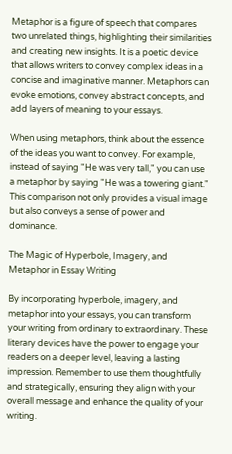Metaphor is a figure of speech that compares two unrelated things, highlighting their similarities and creating new insights. It is a poetic device that allows writers to convey complex ideas in a concise and imaginative manner. Metaphors can evoke emotions, convey abstract concepts, and add layers of meaning to your essays.

When using metaphors, think about the essence of the ideas you want to convey. For example, instead of saying "He was very tall," you can use a metaphor by saying "He was a towering giant." This comparison not only provides a visual image but also conveys a sense of power and dominance.

The Magic of Hyperbole, Imagery, and Metaphor in Essay Writing

By incorporating hyperbole, imagery, and metaphor into your essays, you can transform your writing from ordinary to extraordinary. These literary devices have the power to engage your readers on a deeper level, leaving a lasting impression. Remember to use them thoughtfully and strategically, ensuring they align with your overall message and enhance the quality of your writing.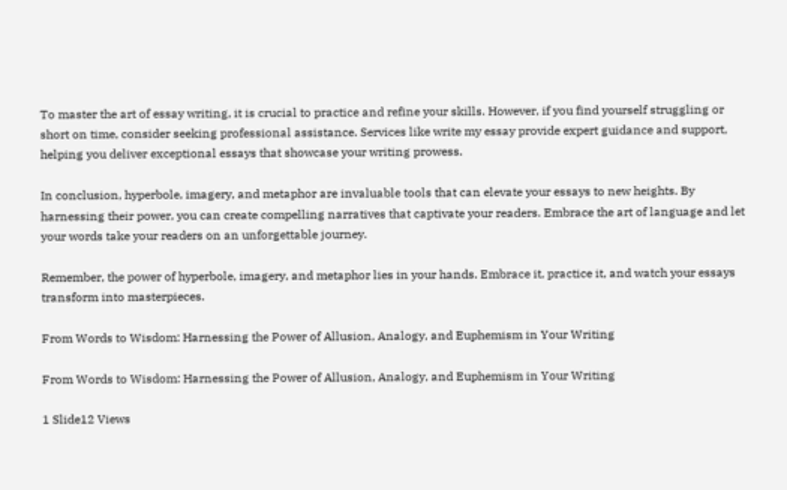To master the art of essay writing, it is crucial to practice and refine your skills. However, if you find yourself struggling or short on time, consider seeking professional assistance. Services like write my essay provide expert guidance and support, helping you deliver exceptional essays that showcase your writing prowess.

In conclusion, hyperbole, imagery, and metaphor are invaluable tools that can elevate your essays to new heights. By harnessing their power, you can create compelling narratives that captivate your readers. Embrace the art of language and let your words take your readers on an unforgettable journey.

Remember, the power of hyperbole, imagery, and metaphor lies in your hands. Embrace it, practice it, and watch your essays transform into masterpieces.

From Words to Wisdom: Harnessing the Power of Allusion, Analogy, and Euphemism in Your Writing

From Words to Wisdom: Harnessing the Power of Allusion, Analogy, and Euphemism in Your Writing

1 Slide12 Views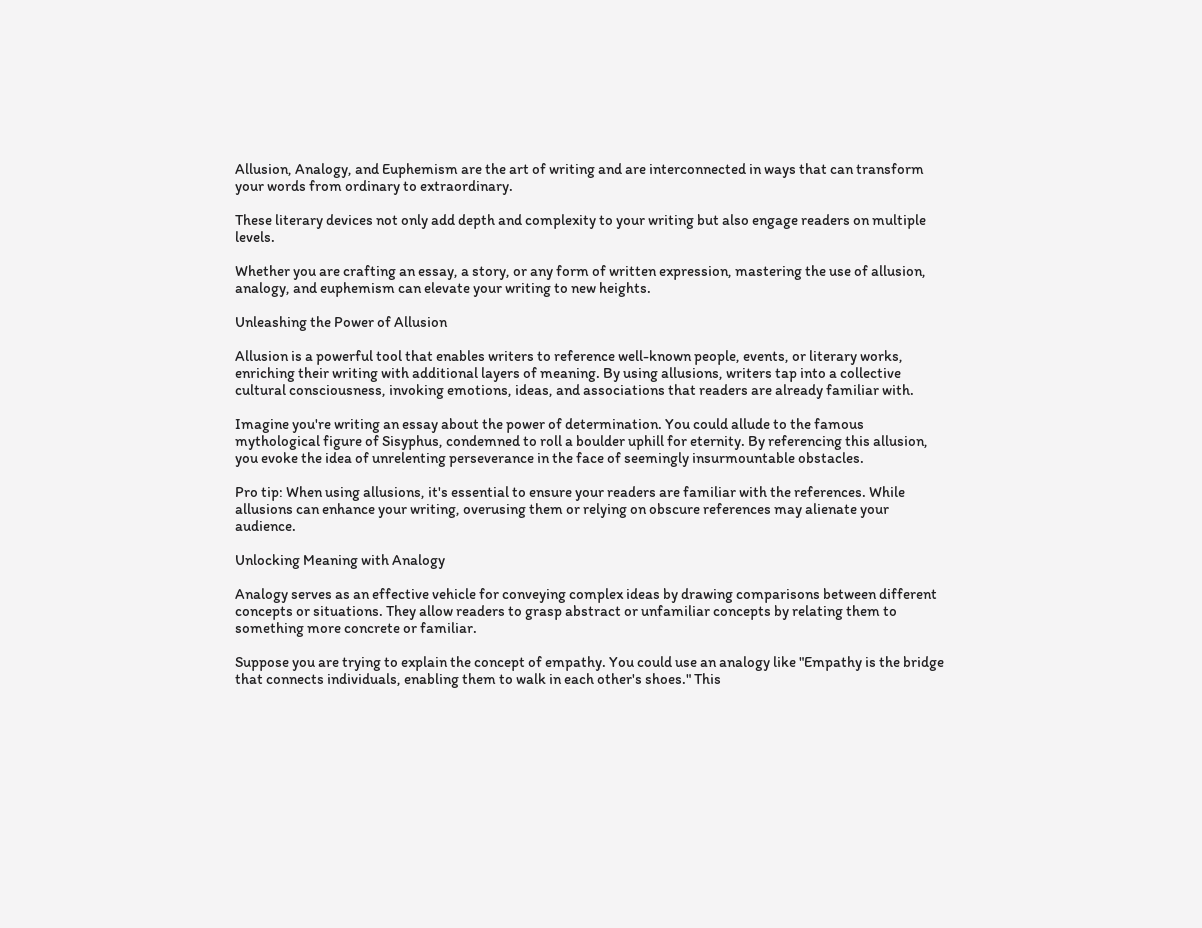Allusion, Analogy, and Euphemism are the art of writing and are interconnected in ways that can transform your words from ordinary to extraordinary.

These literary devices not only add depth and complexity to your writing but also engage readers on multiple levels.

Whether you are crafting an essay, a story, or any form of written expression, mastering the use of allusion, analogy, and euphemism can elevate your writing to new heights.

Unleashing the Power of Allusion

Allusion is a powerful tool that enables writers to reference well-known people, events, or literary works, enriching their writing with additional layers of meaning. By using allusions, writers tap into a collective cultural consciousness, invoking emotions, ideas, and associations that readers are already familiar with.

Imagine you're writing an essay about the power of determination. You could allude to the famous mythological figure of Sisyphus, condemned to roll a boulder uphill for eternity. By referencing this allusion, you evoke the idea of unrelenting perseverance in the face of seemingly insurmountable obstacles.

Pro tip: When using allusions, it's essential to ensure your readers are familiar with the references. While allusions can enhance your writing, overusing them or relying on obscure references may alienate your audience.

Unlocking Meaning with Analogy

Analogy serves as an effective vehicle for conveying complex ideas by drawing comparisons between different concepts or situations. They allow readers to grasp abstract or unfamiliar concepts by relating them to something more concrete or familiar.

Suppose you are trying to explain the concept of empathy. You could use an analogy like "Empathy is the bridge that connects individuals, enabling them to walk in each other's shoes." This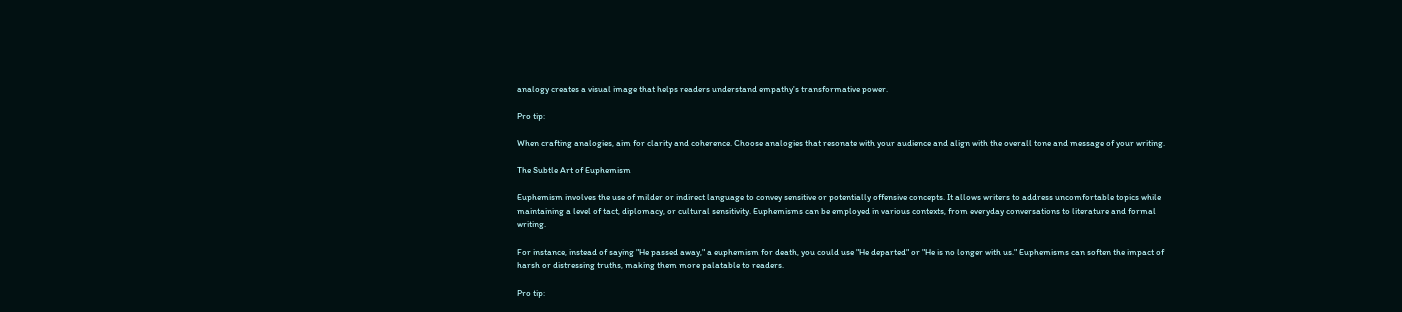analogy creates a visual image that helps readers understand empathy's transformative power.

Pro tip:

When crafting analogies, aim for clarity and coherence. Choose analogies that resonate with your audience and align with the overall tone and message of your writing.

The Subtle Art of Euphemism

Euphemism involves the use of milder or indirect language to convey sensitive or potentially offensive concepts. It allows writers to address uncomfortable topics while maintaining a level of tact, diplomacy, or cultural sensitivity. Euphemisms can be employed in various contexts, from everyday conversations to literature and formal writing.

For instance, instead of saying "He passed away," a euphemism for death, you could use "He departed" or "He is no longer with us." Euphemisms can soften the impact of harsh or distressing truths, making them more palatable to readers.

Pro tip: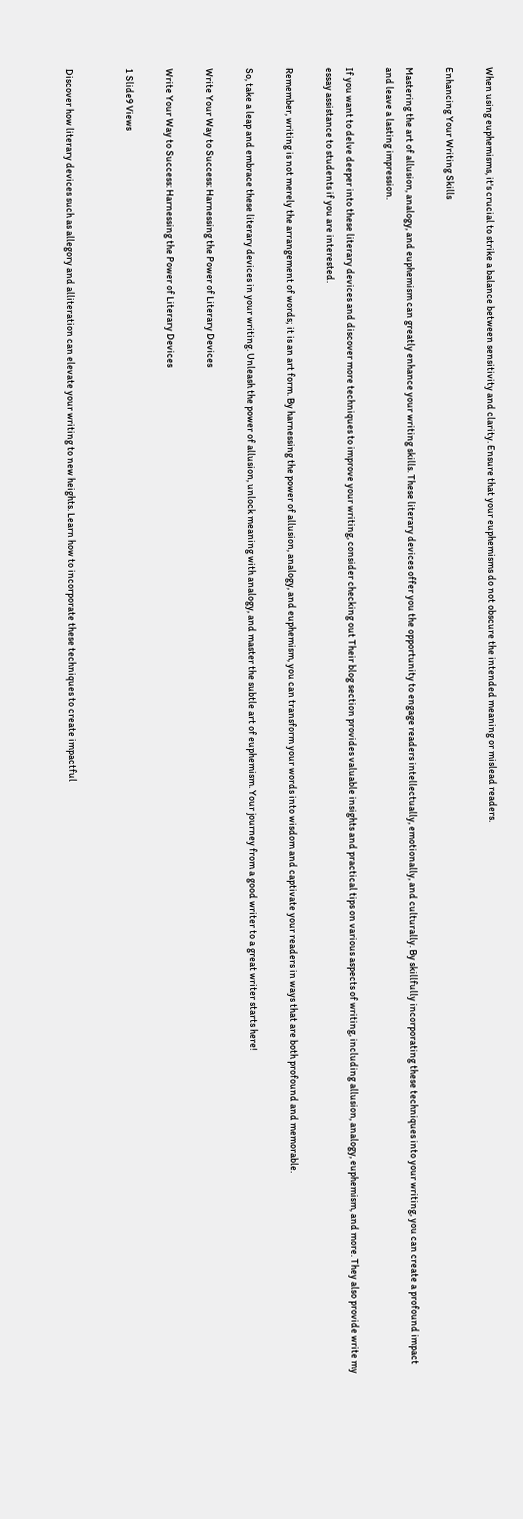When using euphemisms, it's crucial to strike a balance between sensitivity and clarity. Ensure that your euphemisms do not obscure the intended meaning or mislead readers.

Enhancing Your Writing Skills

Mastering the art of allusion, analogy, and euphemism can greatly enhance your writing skills. These literary devices offer you the opportunity to engage readers intellectually, emotionally, and culturally. By skillfully incorporating these techniques into your writing, you can create a profound impact and leave a lasting impression.

If you want to delve deeper into these literary devices and discover more techniques to improve your writing, consider checking out Their blog section provides valuable insights and practical tips on various aspects of writing, including allusion, analogy, euphemism, and more. They also provide write my essay assistance to students if you are interested.

Remember, writing is not merely the arrangement of words; it is an art form. By harnessing the power of allusion, analogy, and euphemism, you can transform your words into wisdom and captivate your readers in ways that are both profound and memorable.

So, take a leap and embrace these literary devices in your writing. Unleash the power of allusion, unlock meaning with analogy, and master the subtle art of euphemism. Your journey from a good writer to a great writer starts here!

Write Your Way to Success: Harnessing the Power of Literary Devices

Write Your Way to Success: Harnessing the Power of Literary Devices

1 Slide9 Views


Discover how literary devices such as allegory and alliteration can elevate your writing to new heights. Learn how to incorporate these techniques to create impactful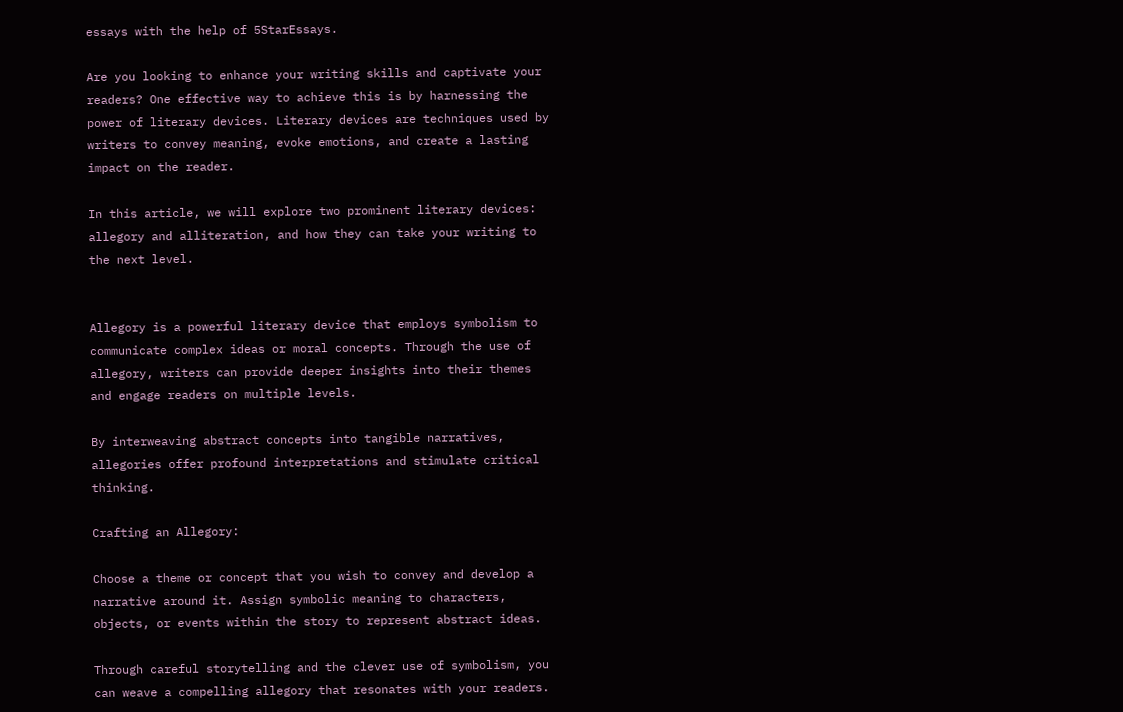essays with the help of 5StarEssays.

Are you looking to enhance your writing skills and captivate your readers? One effective way to achieve this is by harnessing the power of literary devices. Literary devices are techniques used by writers to convey meaning, evoke emotions, and create a lasting impact on the reader.

In this article, we will explore two prominent literary devices: allegory and alliteration, and how they can take your writing to the next level.


Allegory is a powerful literary device that employs symbolism to communicate complex ideas or moral concepts. Through the use of allegory, writers can provide deeper insights into their themes and engage readers on multiple levels.

By interweaving abstract concepts into tangible narratives, allegories offer profound interpretations and stimulate critical thinking.

Crafting an Allegory:

Choose a theme or concept that you wish to convey and develop a narrative around it. Assign symbolic meaning to characters, objects, or events within the story to represent abstract ideas.

Through careful storytelling and the clever use of symbolism, you can weave a compelling allegory that resonates with your readers.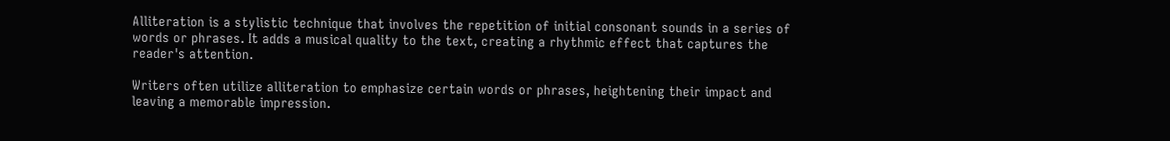Alliteration is a stylistic technique that involves the repetition of initial consonant sounds in a series of words or phrases. It adds a musical quality to the text, creating a rhythmic effect that captures the reader's attention.

Writers often utilize alliteration to emphasize certain words or phrases, heightening their impact and leaving a memorable impression.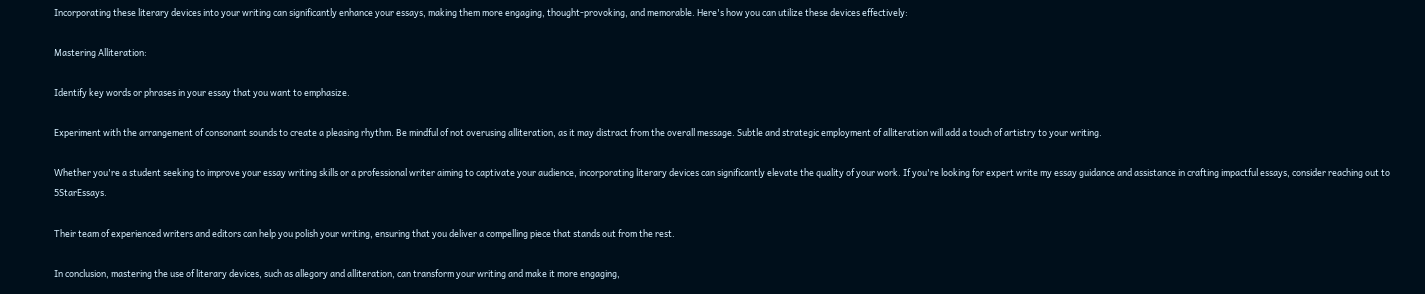Incorporating these literary devices into your writing can significantly enhance your essays, making them more engaging, thought-provoking, and memorable. Here's how you can utilize these devices effectively:

Mastering Alliteration:

Identify key words or phrases in your essay that you want to emphasize.

Experiment with the arrangement of consonant sounds to create a pleasing rhythm. Be mindful of not overusing alliteration, as it may distract from the overall message. Subtle and strategic employment of alliteration will add a touch of artistry to your writing.

Whether you're a student seeking to improve your essay writing skills or a professional writer aiming to captivate your audience, incorporating literary devices can significantly elevate the quality of your work. If you're looking for expert write my essay guidance and assistance in crafting impactful essays, consider reaching out to 5StarEssays.

Their team of experienced writers and editors can help you polish your writing, ensuring that you deliver a compelling piece that stands out from the rest.

In conclusion, mastering the use of literary devices, such as allegory and alliteration, can transform your writing and make it more engaging,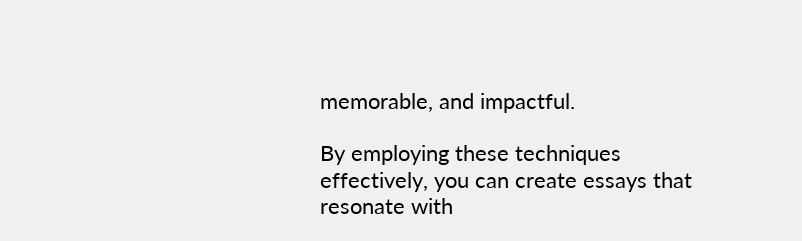memorable, and impactful.

By employing these techniques effectively, you can create essays that resonate with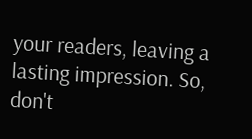your readers, leaving a lasting impression. So, don't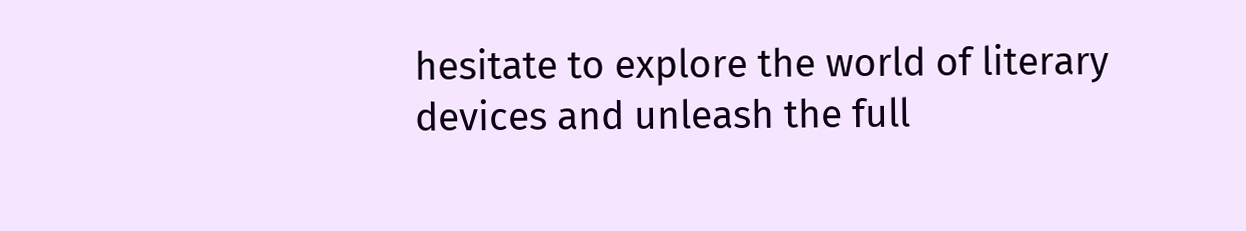hesitate to explore the world of literary devices and unleash the full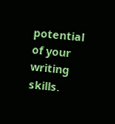potential of your writing skills.